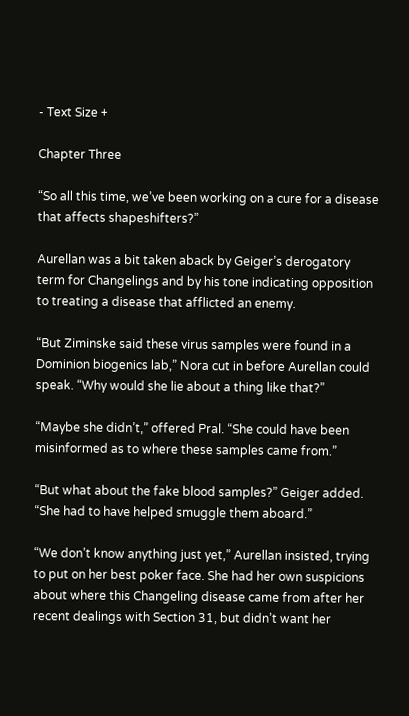- Text Size +

Chapter Three

“So all this time, we’ve been working on a cure for a disease that affects shapeshifters?”

Aurellan was a bit taken aback by Geiger’s derogatory term for Changelings and by his tone indicating opposition to treating a disease that afflicted an enemy.

“But Ziminske said these virus samples were found in a Dominion biogenics lab,” Nora cut in before Aurellan could speak. “Why would she lie about a thing like that?”

“Maybe she didn’t,” offered Pral. “She could have been misinformed as to where these samples came from.”

“But what about the fake blood samples?” Geiger added. “She had to have helped smuggle them aboard.”

“We don’t know anything just yet,” Aurellan insisted, trying to put on her best poker face. She had her own suspicions about where this Changeling disease came from after her recent dealings with Section 31, but didn’t want her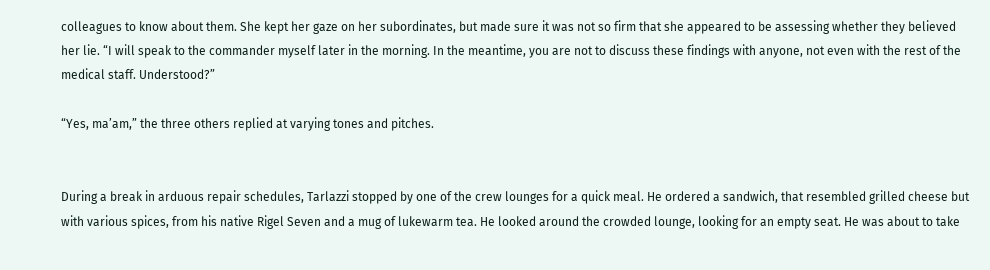colleagues to know about them. She kept her gaze on her subordinates, but made sure it was not so firm that she appeared to be assessing whether they believed her lie. “I will speak to the commander myself later in the morning. In the meantime, you are not to discuss these findings with anyone, not even with the rest of the medical staff. Understood?”

“Yes, ma’am,” the three others replied at varying tones and pitches.


During a break in arduous repair schedules, Tarlazzi stopped by one of the crew lounges for a quick meal. He ordered a sandwich, that resembled grilled cheese but with various spices, from his native Rigel Seven and a mug of lukewarm tea. He looked around the crowded lounge, looking for an empty seat. He was about to take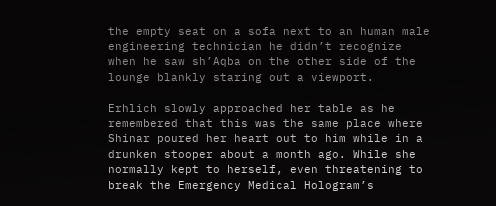the empty seat on a sofa next to an human male engineering technician he didn’t recognize when he saw sh’Aqba on the other side of the lounge blankly staring out a viewport.

Erhlich slowly approached her table as he remembered that this was the same place where Shinar poured her heart out to him while in a drunken stooper about a month ago. While she normally kept to herself, even threatening to break the Emergency Medical Hologram’s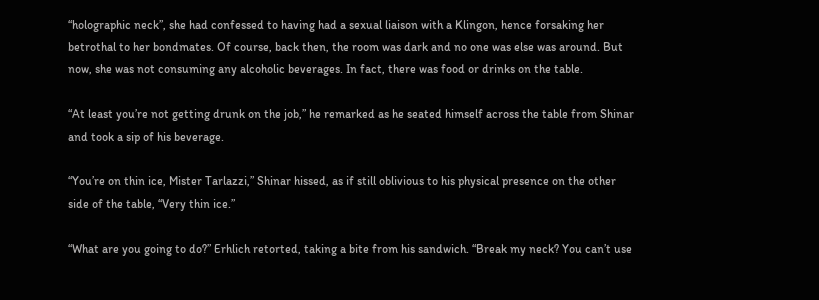“holographic neck”, she had confessed to having had a sexual liaison with a Klingon, hence forsaking her betrothal to her bondmates. Of course, back then, the room was dark and no one was else was around. But now, she was not consuming any alcoholic beverages. In fact, there was food or drinks on the table.

“At least you’re not getting drunk on the job,” he remarked as he seated himself across the table from Shinar and took a sip of his beverage.

“You’re on thin ice, Mister Tarlazzi,” Shinar hissed, as if still oblivious to his physical presence on the other side of the table, “Very thin ice.”

“What are you going to do?” Erhlich retorted, taking a bite from his sandwich. “Break my neck? You can’t use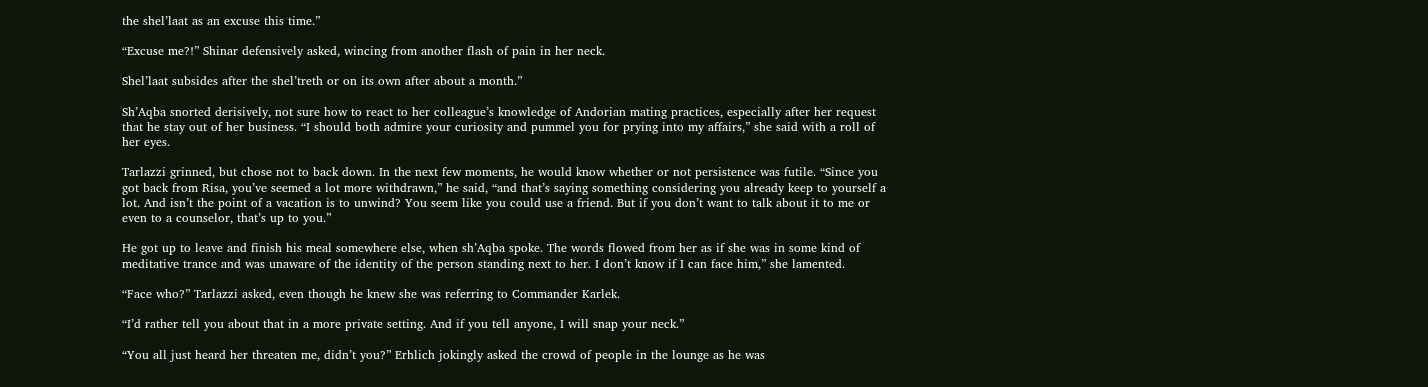the shel’laat as an excuse this time.”

“Excuse me?!” Shinar defensively asked, wincing from another flash of pain in her neck.

Shel’laat subsides after the shel’treth or on its own after about a month.”

Sh’Aqba snorted derisively, not sure how to react to her colleague’s knowledge of Andorian mating practices, especially after her request that he stay out of her business. “I should both admire your curiosity and pummel you for prying into my affairs,” she said with a roll of her eyes.

Tarlazzi grinned, but chose not to back down. In the next few moments, he would know whether or not persistence was futile. “Since you got back from Risa, you’ve seemed a lot more withdrawn,” he said, “and that’s saying something considering you already keep to yourself a lot. And isn’t the point of a vacation is to unwind? You seem like you could use a friend. But if you don’t want to talk about it to me or even to a counselor, that’s up to you.”

He got up to leave and finish his meal somewhere else, when sh’Aqba spoke. The words flowed from her as if she was in some kind of meditative trance and was unaware of the identity of the person standing next to her. I don’t know if I can face him,” she lamented.

“Face who?” Tarlazzi asked, even though he knew she was referring to Commander Karlek.

“I’d rather tell you about that in a more private setting. And if you tell anyone, I will snap your neck.”

“You all just heard her threaten me, didn’t you?” Erhlich jokingly asked the crowd of people in the lounge as he was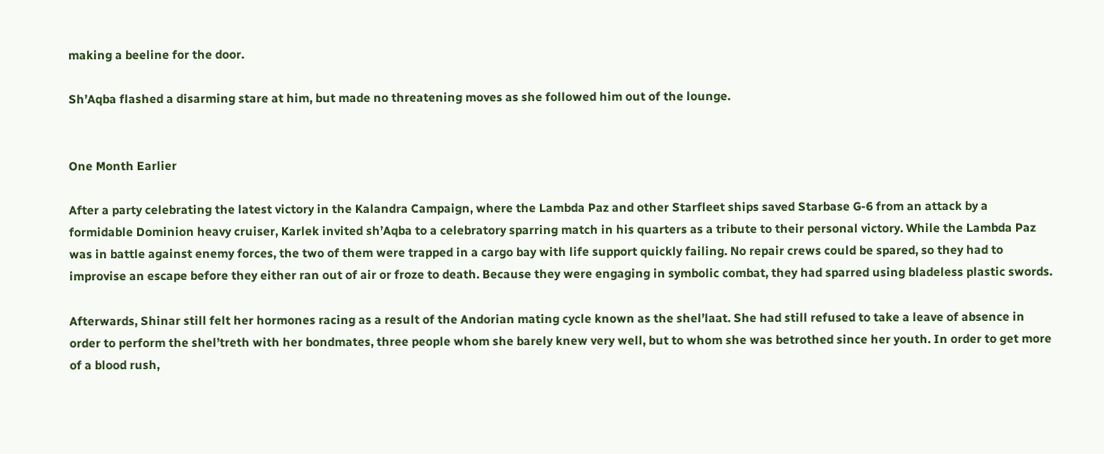making a beeline for the door.

Sh’Aqba flashed a disarming stare at him, but made no threatening moves as she followed him out of the lounge.


One Month Earlier

After a party celebrating the latest victory in the Kalandra Campaign, where the Lambda Paz and other Starfleet ships saved Starbase G-6 from an attack by a formidable Dominion heavy cruiser, Karlek invited sh’Aqba to a celebratory sparring match in his quarters as a tribute to their personal victory. While the Lambda Paz was in battle against enemy forces, the two of them were trapped in a cargo bay with life support quickly failing. No repair crews could be spared, so they had to improvise an escape before they either ran out of air or froze to death. Because they were engaging in symbolic combat, they had sparred using bladeless plastic swords.

Afterwards, Shinar still felt her hormones racing as a result of the Andorian mating cycle known as the shel’laat. She had still refused to take a leave of absence in order to perform the shel’treth with her bondmates, three people whom she barely knew very well, but to whom she was betrothed since her youth. In order to get more of a blood rush,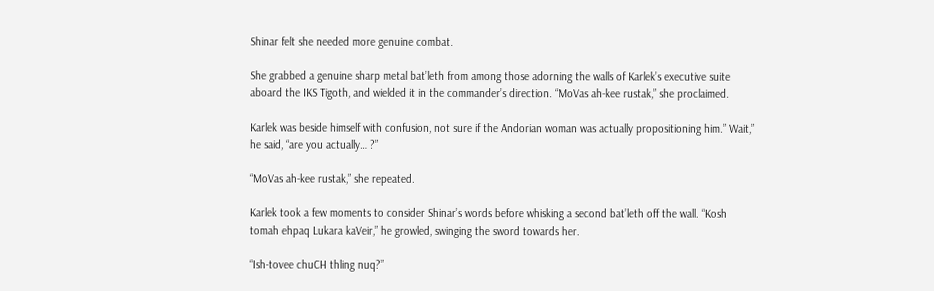Shinar felt she needed more genuine combat.

She grabbed a genuine sharp metal bat’leth from among those adorning the walls of Karlek’s executive suite aboard the IKS Tigoth, and wielded it in the commander’s direction. “MoVas ah-kee rustak,” she proclaimed.

Karlek was beside himself with confusion, not sure if the Andorian woman was actually propositioning him.” Wait,” he said, “are you actually… ?”

“MoVas ah-kee rustak,” she repeated.

Karlek took a few moments to consider Shinar’s words before whisking a second bat’leth off the wall. “Kosh tomah ehpaq Lukara kaVeir,” he growled, swinging the sword towards her.

“Ish-tovee chuCH thling nuq?”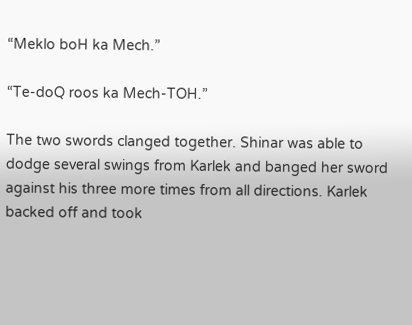“Meklo boH ka Mech.”

“Te-doQ roos ka Mech-TOH.”

The two swords clanged together. Shinar was able to dodge several swings from Karlek and banged her sword against his three more times from all directions. Karlek backed off and took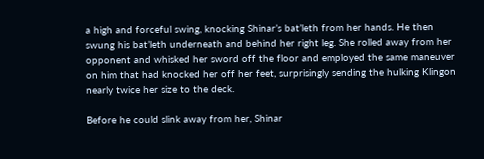a high and forceful swing, knocking Shinar’s bat’leth from her hands. He then swung his bat’leth underneath and behind her right leg. She rolled away from her opponent and whisked her sword off the floor and employed the same maneuver on him that had knocked her off her feet, surprisingly sending the hulking Klingon nearly twice her size to the deck.

Before he could slink away from her, Shinar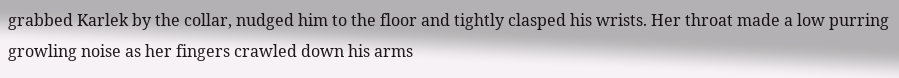grabbed Karlek by the collar, nudged him to the floor and tightly clasped his wrists. Her throat made a low purring growling noise as her fingers crawled down his arms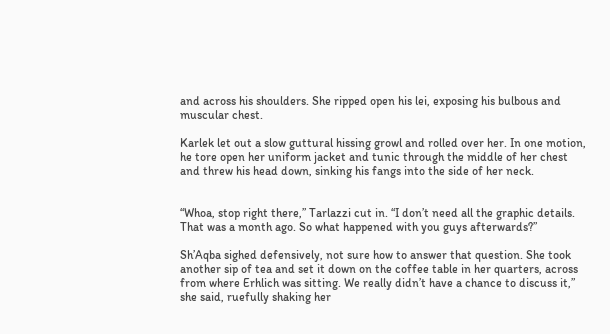and across his shoulders. She ripped open his lei, exposing his bulbous and muscular chest.

Karlek let out a slow guttural hissing growl and rolled over her. In one motion, he tore open her uniform jacket and tunic through the middle of her chest and threw his head down, sinking his fangs into the side of her neck.


“Whoa, stop right there,” Tarlazzi cut in. “I don’t need all the graphic details. That was a month ago. So what happened with you guys afterwards?”

Sh’Aqba sighed defensively, not sure how to answer that question. She took another sip of tea and set it down on the coffee table in her quarters, across from where Erhlich was sitting. We really didn’t have a chance to discuss it,” she said, ruefully shaking her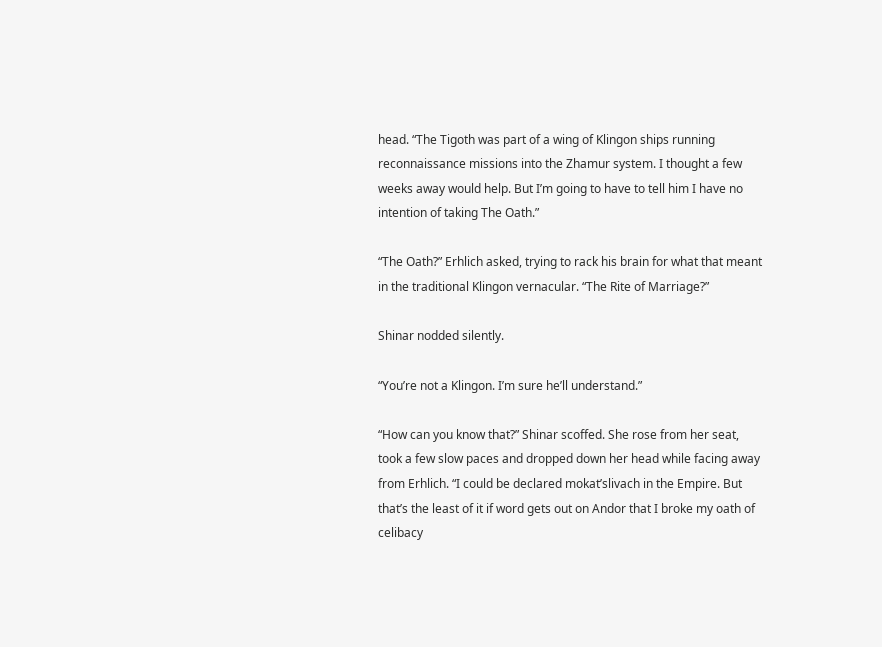head. “The Tigoth was part of a wing of Klingon ships running reconnaissance missions into the Zhamur system. I thought a few weeks away would help. But I’m going to have to tell him I have no intention of taking The Oath.”

“The Oath?” Erhlich asked, trying to rack his brain for what that meant in the traditional Klingon vernacular. “The Rite of Marriage?”

Shinar nodded silently.

“You’re not a Klingon. I’m sure he’ll understand.”

“How can you know that?” Shinar scoffed. She rose from her seat, took a few slow paces and dropped down her head while facing away from Erhlich. “I could be declared mokat’slivach in the Empire. But that’s the least of it if word gets out on Andor that I broke my oath of celibacy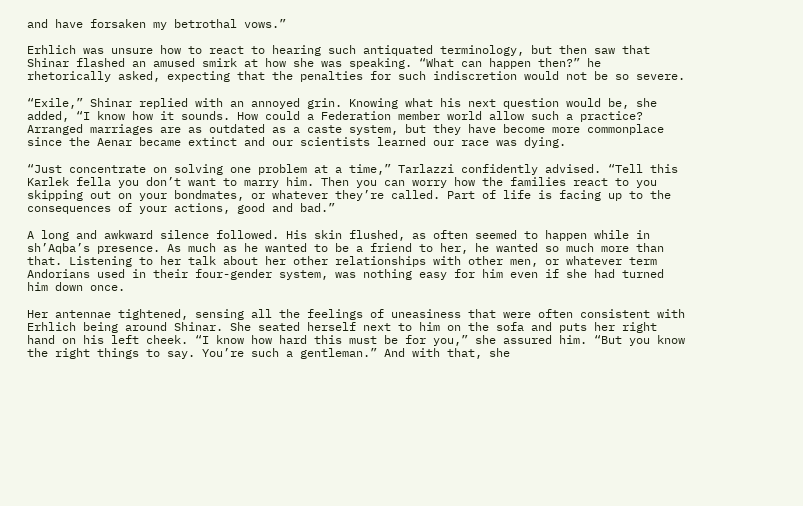and have forsaken my betrothal vows.”

Erhlich was unsure how to react to hearing such antiquated terminology, but then saw that Shinar flashed an amused smirk at how she was speaking. “What can happen then?” he rhetorically asked, expecting that the penalties for such indiscretion would not be so severe.

“Exile,” Shinar replied with an annoyed grin. Knowing what his next question would be, she added, “I know how it sounds. How could a Federation member world allow such a practice? Arranged marriages are as outdated as a caste system, but they have become more commonplace since the Aenar became extinct and our scientists learned our race was dying.

“Just concentrate on solving one problem at a time,” Tarlazzi confidently advised. “Tell this Karlek fella you don’t want to marry him. Then you can worry how the families react to you skipping out on your bondmates, or whatever they’re called. Part of life is facing up to the consequences of your actions, good and bad.”

A long and awkward silence followed. His skin flushed, as often seemed to happen while in sh’Aqba’s presence. As much as he wanted to be a friend to her, he wanted so much more than that. Listening to her talk about her other relationships with other men, or whatever term Andorians used in their four-gender system, was nothing easy for him even if she had turned him down once.

Her antennae tightened, sensing all the feelings of uneasiness that were often consistent with Erhlich being around Shinar. She seated herself next to him on the sofa and puts her right hand on his left cheek. “I know how hard this must be for you,” she assured him. “But you know the right things to say. You’re such a gentleman.” And with that, she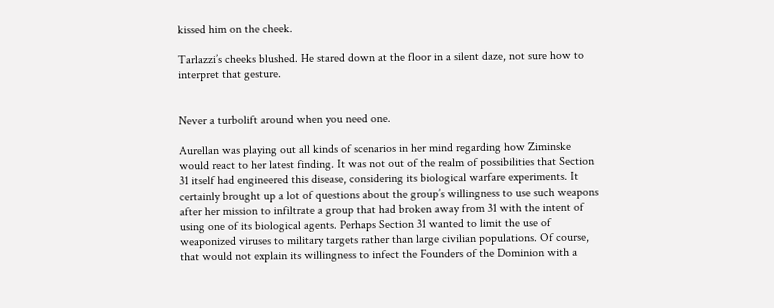kissed him on the cheek.

Tarlazzi’s cheeks blushed. He stared down at the floor in a silent daze, not sure how to interpret that gesture.


Never a turbolift around when you need one.

Aurellan was playing out all kinds of scenarios in her mind regarding how Ziminske would react to her latest finding. It was not out of the realm of possibilities that Section 31 itself had engineered this disease, considering its biological warfare experiments. It certainly brought up a lot of questions about the group’s willingness to use such weapons after her mission to infiltrate a group that had broken away from 31 with the intent of using one of its biological agents. Perhaps Section 31 wanted to limit the use of weaponized viruses to military targets rather than large civilian populations. Of course, that would not explain its willingness to infect the Founders of the Dominion with a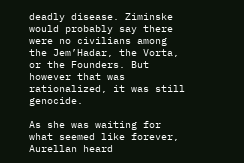deadly disease. Ziminske would probably say there were no civilians among the Jem’Hadar, the Vorta, or the Founders. But however that was rationalized, it was still genocide.

As she was waiting for what seemed like forever, Aurellan heard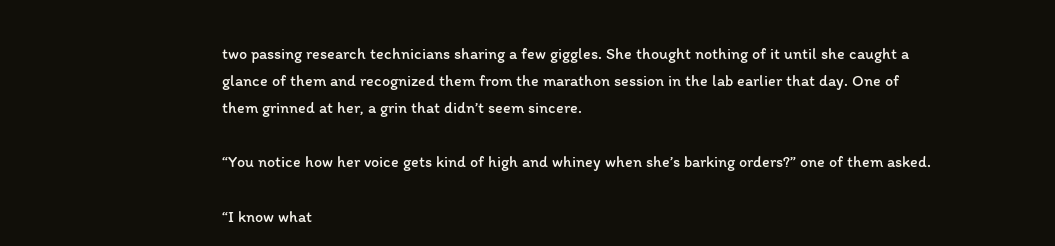two passing research technicians sharing a few giggles. She thought nothing of it until she caught a glance of them and recognized them from the marathon session in the lab earlier that day. One of them grinned at her, a grin that didn’t seem sincere.

“You notice how her voice gets kind of high and whiney when she’s barking orders?” one of them asked.

“I know what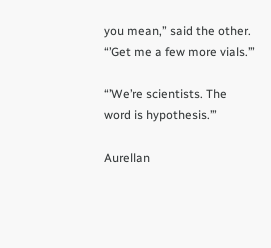you mean,” said the other. “’Get me a few more vials.’”

“’We’re scientists. The word is hypothesis.’”

Aurellan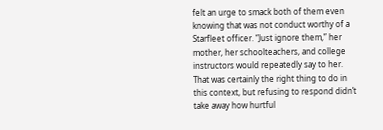felt an urge to smack both of them even knowing that was not conduct worthy of a Starfleet officer. “Just ignore them,” her mother, her schoolteachers, and college instructors would repeatedly say to her. That was certainly the right thing to do in this context, but refusing to respond didn’t take away how hurtful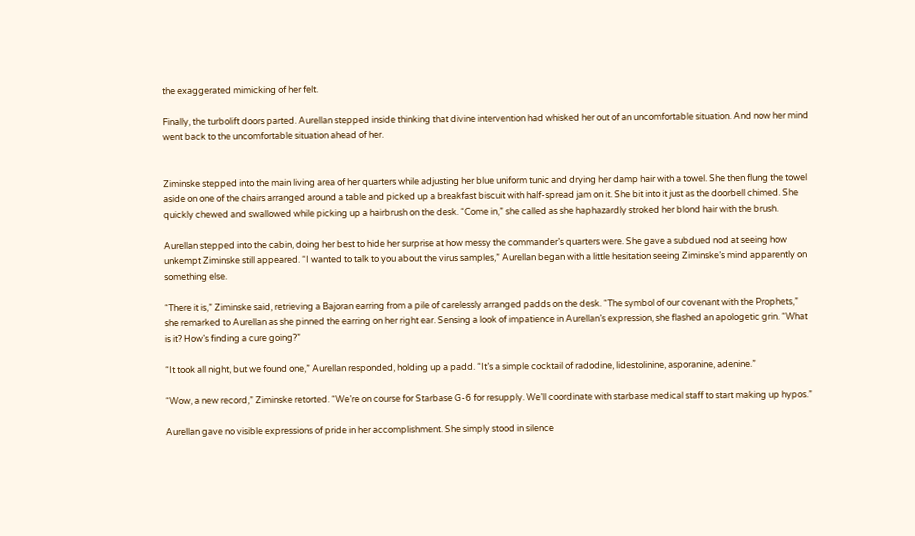the exaggerated mimicking of her felt.

Finally, the turbolift doors parted. Aurellan stepped inside thinking that divine intervention had whisked her out of an uncomfortable situation. And now her mind went back to the uncomfortable situation ahead of her.


Ziminske stepped into the main living area of her quarters while adjusting her blue uniform tunic and drying her damp hair with a towel. She then flung the towel aside on one of the chairs arranged around a table and picked up a breakfast biscuit with half-spread jam on it. She bit into it just as the doorbell chimed. She quickly chewed and swallowed while picking up a hairbrush on the desk. “Come in,” she called as she haphazardly stroked her blond hair with the brush.

Aurellan stepped into the cabin, doing her best to hide her surprise at how messy the commander’s quarters were. She gave a subdued nod at seeing how unkempt Ziminske still appeared. “I wanted to talk to you about the virus samples,” Aurellan began with a little hesitation seeing Ziminske’s mind apparently on something else.

“There it is,” Ziminske said, retrieving a Bajoran earring from a pile of carelessly arranged padds on the desk. “The symbol of our covenant with the Prophets,” she remarked to Aurellan as she pinned the earring on her right ear. Sensing a look of impatience in Aurellan’s expression, she flashed an apologetic grin. “What is it? How’s finding a cure going?”

“It took all night, but we found one,” Aurellan responded, holding up a padd. “It’s a simple cocktail of radodine, lidestolinine, asporanine, adenine.”

“Wow, a new record,” Ziminske retorted. “We’re on course for Starbase G-6 for resupply. We’ll coordinate with starbase medical staff to start making up hypos.”

Aurellan gave no visible expressions of pride in her accomplishment. She simply stood in silence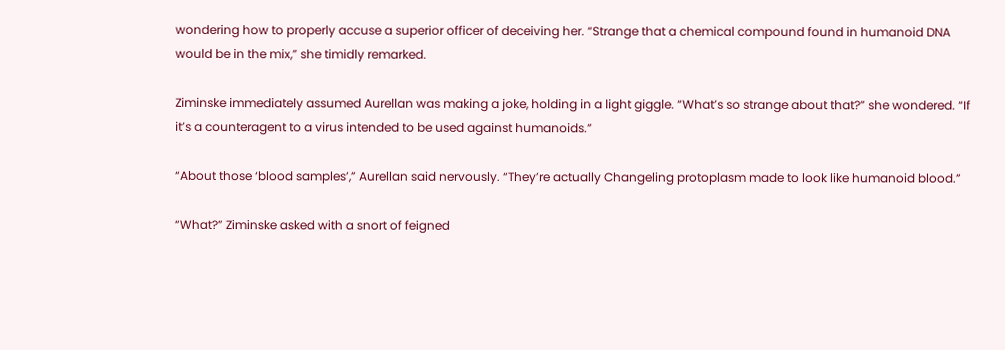wondering how to properly accuse a superior officer of deceiving her. “Strange that a chemical compound found in humanoid DNA would be in the mix,” she timidly remarked.

Ziminske immediately assumed Aurellan was making a joke, holding in a light giggle. “What’s so strange about that?” she wondered. “If it’s a counteragent to a virus intended to be used against humanoids.”

“About those ‘blood samples’,” Aurellan said nervously. “They’re actually Changeling protoplasm made to look like humanoid blood.”

“What?” Ziminske asked with a snort of feigned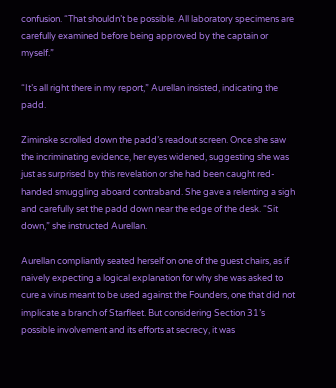confusion. “That shouldn’t be possible. All laboratory specimens are carefully examined before being approved by the captain or myself.”

“It’s all right there in my report,” Aurellan insisted, indicating the padd.

Ziminske scrolled down the padd’s readout screen. Once she saw the incriminating evidence, her eyes widened, suggesting she was just as surprised by this revelation or she had been caught red-handed smuggling aboard contraband. She gave a relenting a sigh and carefully set the padd down near the edge of the desk. “Sit down,” she instructed Aurellan.

Aurellan compliantly seated herself on one of the guest chairs, as if naively expecting a logical explanation for why she was asked to cure a virus meant to be used against the Founders, one that did not implicate a branch of Starfleet. But considering Section 31’s possible involvement and its efforts at secrecy, it was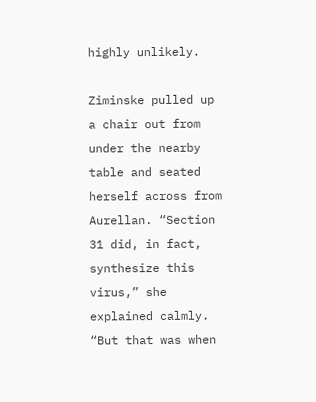highly unlikely.

Ziminske pulled up a chair out from under the nearby table and seated herself across from Aurellan. “Section 31 did, in fact, synthesize this virus,” she explained calmly. “But that was when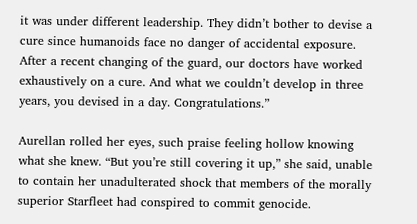it was under different leadership. They didn’t bother to devise a cure since humanoids face no danger of accidental exposure. After a recent changing of the guard, our doctors have worked exhaustively on a cure. And what we couldn’t develop in three years, you devised in a day. Congratulations.”

Aurellan rolled her eyes, such praise feeling hollow knowing what she knew. “But you’re still covering it up,” she said, unable to contain her unadulterated shock that members of the morally superior Starfleet had conspired to commit genocide.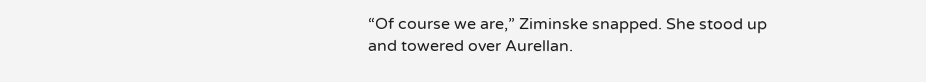“Of course we are,” Ziminske snapped. She stood up and towered over Aurellan.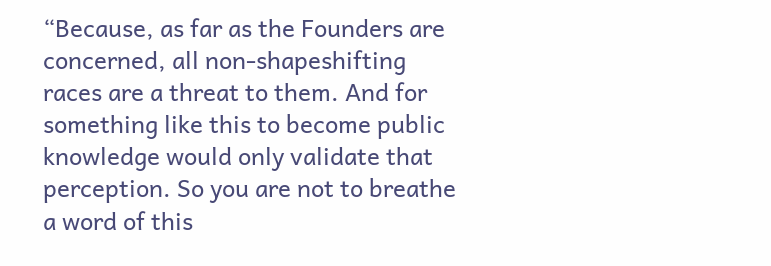“Because, as far as the Founders are concerned, all non-shapeshifting races are a threat to them. And for something like this to become public knowledge would only validate that perception. So you are not to breathe a word of this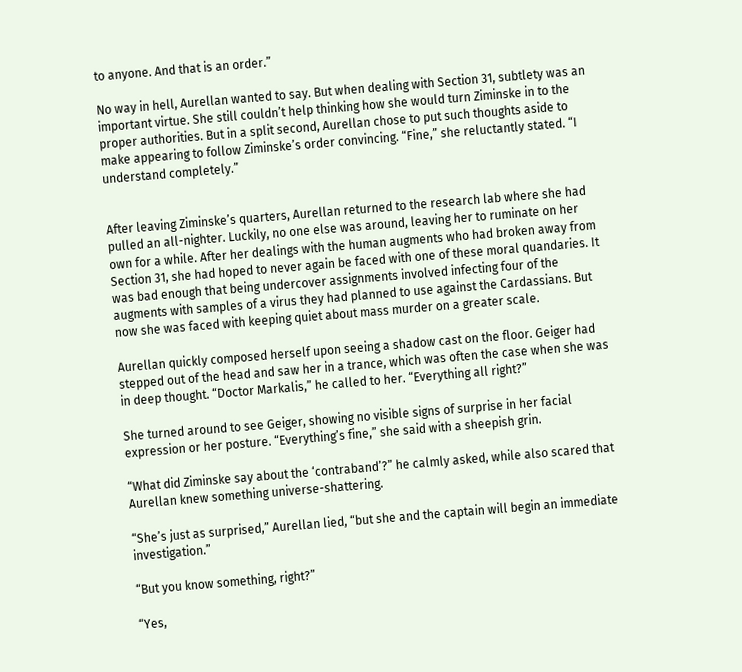to anyone. And that is an order.”

No way in hell, Aurellan wanted to say. But when dealing with Section 31, subtlety was an important virtue. She still couldn’t help thinking how she would turn Ziminske in to the proper authorities. But in a split second, Aurellan chose to put such thoughts aside to make appearing to follow Ziminske’s order convincing. “Fine,” she reluctantly stated. “I understand completely.”


After leaving Ziminske’s quarters, Aurellan returned to the research lab where she had pulled an all-nighter. Luckily, no one else was around, leaving her to ruminate on her own for a while. After her dealings with the human augments who had broken away from Section 31, she had hoped to never again be faced with one of these moral quandaries. It was bad enough that being undercover assignments involved infecting four of the augments with samples of a virus they had planned to use against the Cardassians. But now she was faced with keeping quiet about mass murder on a greater scale.

Aurellan quickly composed herself upon seeing a shadow cast on the floor. Geiger had stepped out of the head and saw her in a trance, which was often the case when she was in deep thought. “Doctor Markalis,” he called to her. “Everything all right?”

She turned around to see Geiger, showing no visible signs of surprise in her facial expression or her posture. “Everything’s fine,” she said with a sheepish grin.

“What did Ziminske say about the ‘contraband’?” he calmly asked, while also scared that Aurellan knew something universe-shattering.

“She’s just as surprised,” Aurellan lied, “but she and the captain will begin an immediate investigation.”

“But you know something, right?”

“Yes,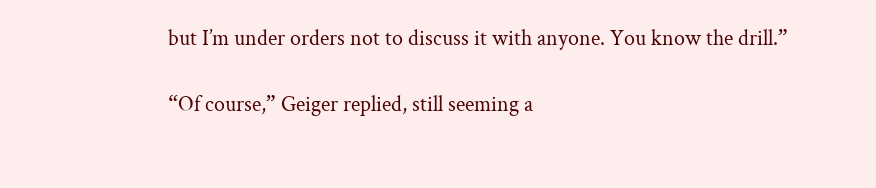but I’m under orders not to discuss it with anyone. You know the drill.”

“Of course,” Geiger replied, still seeming a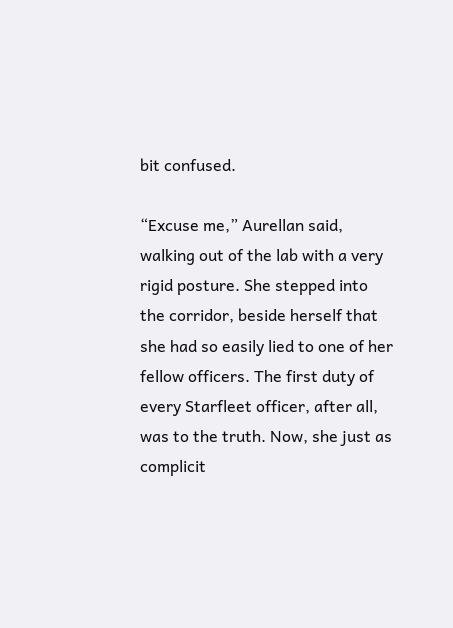bit confused.

“Excuse me,” Aurellan said, walking out of the lab with a very rigid posture. She stepped into the corridor, beside herself that she had so easily lied to one of her fellow officers. The first duty of every Starfleet officer, after all, was to the truth. Now, she just as complicit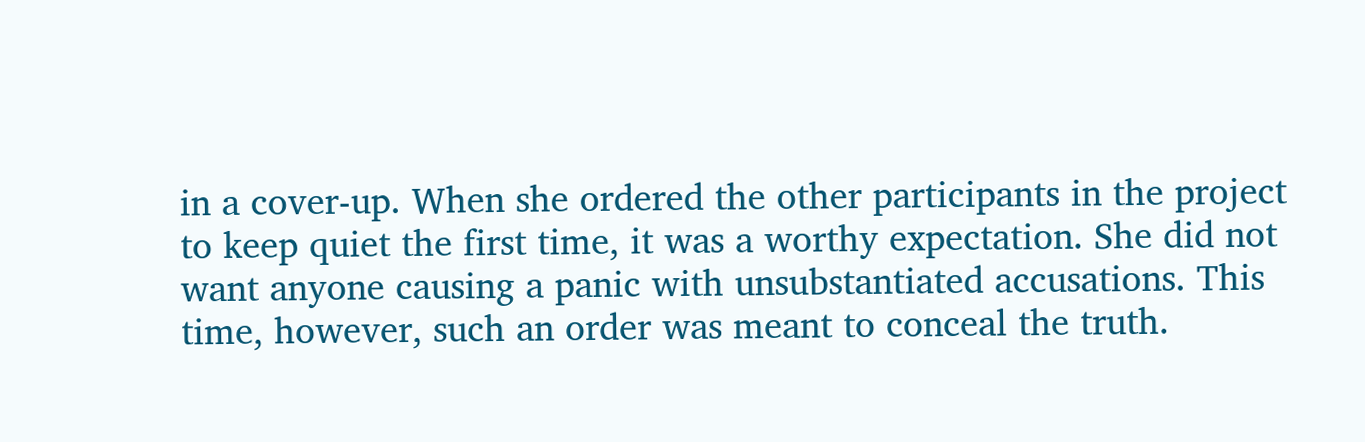in a cover-up. When she ordered the other participants in the project to keep quiet the first time, it was a worthy expectation. She did not want anyone causing a panic with unsubstantiated accusations. This time, however, such an order was meant to conceal the truth.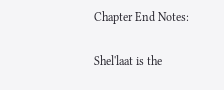Chapter End Notes:

Shel'laat is the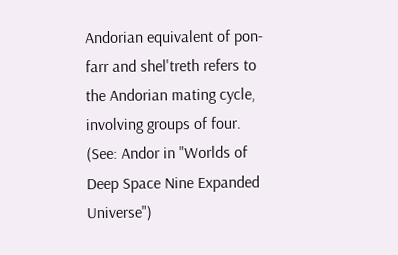Andorian equivalent of pon-farr and shel'treth refers to the Andorian mating cycle, involving groups of four. (See: Andor in "Worlds of Deep Space Nine Expanded Universe")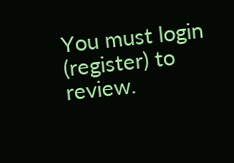You must login (register) to review.